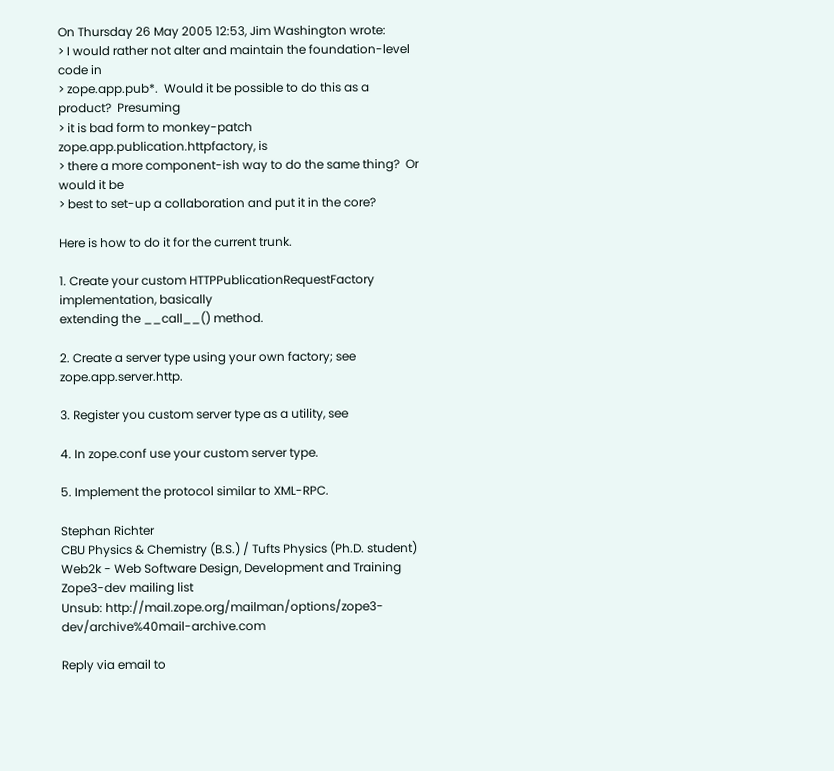On Thursday 26 May 2005 12:53, Jim Washington wrote:
> I would rather not alter and maintain the foundation-level code in
> zope.app.pub*.  Would it be possible to do this as a product?  Presuming
> it is bad form to monkey-patch zope.app.publication.httpfactory, is
> there a more component-ish way to do the same thing?  Or would it be
> best to set-up a collaboration and put it in the core?

Here is how to do it for the current trunk.

1. Create your custom HTTPPublicationRequestFactory implementation, basically
extending the __call__() method.

2. Create a server type using your own factory; see zope.app.server.http.

3. Register you custom server type as a utility, see

4. In zope.conf use your custom server type.

5. Implement the protocol similar to XML-RPC.

Stephan Richter
CBU Physics & Chemistry (B.S.) / Tufts Physics (Ph.D. student)
Web2k - Web Software Design, Development and Training
Zope3-dev mailing list
Unsub: http://mail.zope.org/mailman/options/zope3-dev/archive%40mail-archive.com

Reply via email to